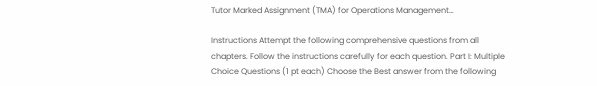Tutor Marked Assignment (TMA) for Operations Management…

Instructions Attempt the following comprehensive questions from all chapters. Follow the instructions carefully for each question. Part I: Multiple Choice Questions (1 pt each) Choose the Best answer from the following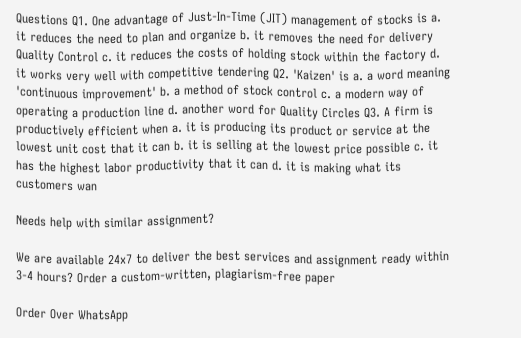Questions Q1. One advantage of Just-In-Time (JIT) management of stocks is a. it reduces the need to plan and organize b. it removes the need for delivery Quality Control c. it reduces the costs of holding stock within the factory d. it works very well with competitive tendering Q2. 'Kaizen' is a. a word meaning 'continuous improvement' b. a method of stock control c. a modern way of operating a production line d. another word for Quality Circles Q3. A firm is productively efficient when a. it is producing its product or service at the lowest unit cost that it can b. it is selling at the lowest price possible c. it has the highest labor productivity that it can d. it is making what its customers wan

Needs help with similar assignment?

We are available 24x7 to deliver the best services and assignment ready within 3-4 hours? Order a custom-written, plagiarism-free paper

Order Over WhatsApp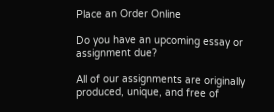Place an Order Online

Do you have an upcoming essay or assignment due?

All of our assignments are originally produced, unique, and free of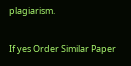plagiarism.

If yes Order Similar Paper